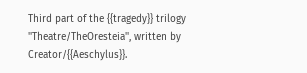Third part of the {{tragedy}} trilogy ''Theatre/TheOresteia'', written by Creator/{{Aeschylus}}.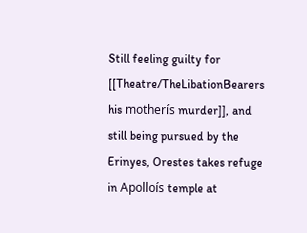Still feeling guilty for [[Theatre/TheLibationBearers his motherís murder]], and still being pursued by the Erinyes, Orestes takes refuge in Apolloís temple at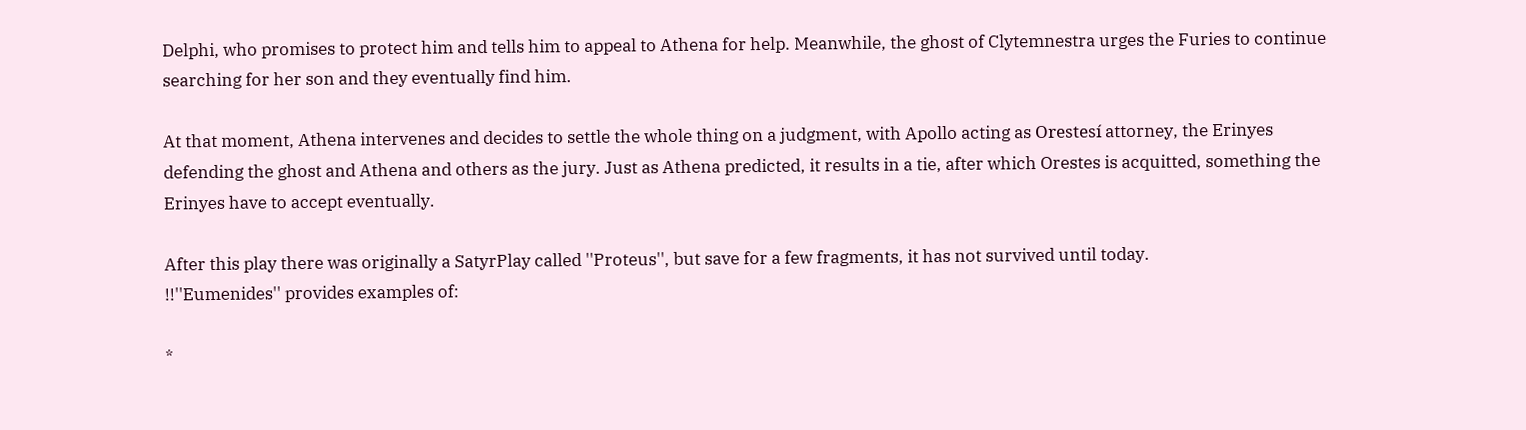Delphi, who promises to protect him and tells him to appeal to Athena for help. Meanwhile, the ghost of Clytemnestra urges the Furies to continue searching for her son and they eventually find him.

At that moment, Athena intervenes and decides to settle the whole thing on a judgment, with Apollo acting as Orestesí attorney, the Erinyes defending the ghost and Athena and others as the jury. Just as Athena predicted, it results in a tie, after which Orestes is acquitted, something the Erinyes have to accept eventually.

After this play there was originally a SatyrPlay called ''Proteus'', but save for a few fragments, it has not survived until today.
!!''Eumenides'' provides examples of:

*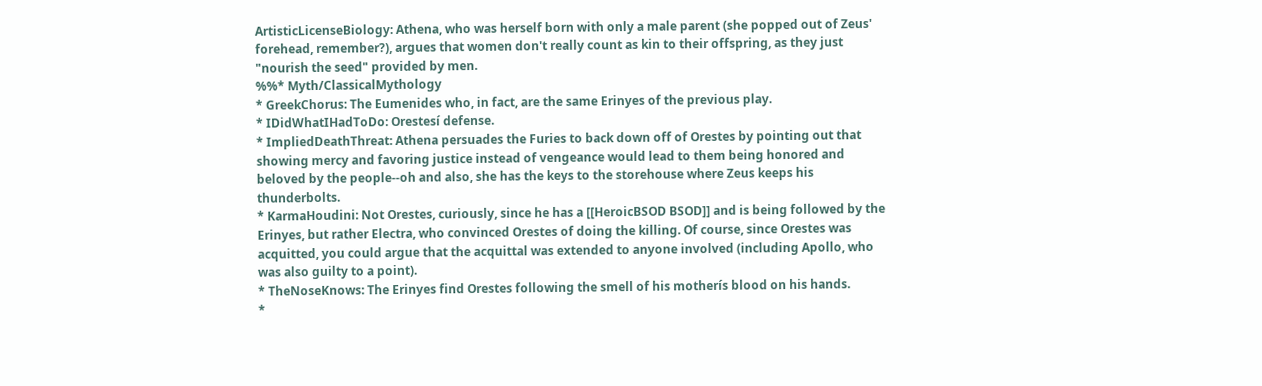ArtisticLicenseBiology: Athena, who was herself born with only a male parent (she popped out of Zeus' forehead, remember?), argues that women don't really count as kin to their offspring, as they just "nourish the seed" provided by men.
%%* Myth/ClassicalMythology
* GreekChorus: The Eumenides who, in fact, are the same Erinyes of the previous play.
* IDidWhatIHadToDo: Orestesí defense.
* ImpliedDeathThreat: Athena persuades the Furies to back down off of Orestes by pointing out that showing mercy and favoring justice instead of vengeance would lead to them being honored and beloved by the people--oh and also, she has the keys to the storehouse where Zeus keeps his thunderbolts.
* KarmaHoudini: Not Orestes, curiously, since he has a [[HeroicBSOD BSOD]] and is being followed by the Erinyes, but rather Electra, who convinced Orestes of doing the killing. Of course, since Orestes was acquitted, you could argue that the acquittal was extended to anyone involved (including Apollo, who was also guilty to a point).
* TheNoseKnows: The Erinyes find Orestes following the smell of his motherís blood on his hands.
*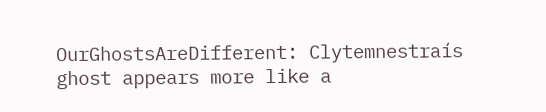OurGhostsAreDifferent: Clytemnestraís ghost appears more like a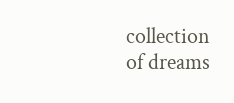collection of dreams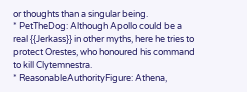or thoughts than a singular being.
* PetTheDog: Although Apollo could be a real {{Jerkass}} in other myths, here he tries to protect Orestes, who honoured his command to kill Clytemnestra.
* ReasonableAuthorityFigure: Athena,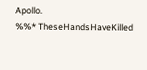Apollo.
%%* TheseHandsHaveKilled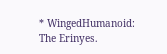* WingedHumanoid: The Erinyes.